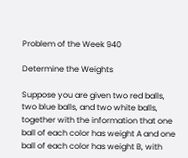Problem of the Week 940

Determine the Weights

Suppose you are given two red balls, two blue balls, and two white balls, together with the information that one ball of each color has weight A and one ball of each color has weight B, with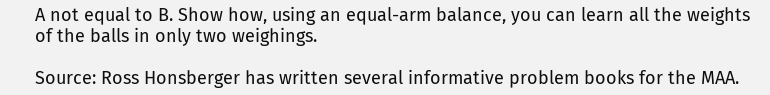A not equal to B. Show how, using an equal-arm balance, you can learn all the weights of the balls in only two weighings.

Source: Ross Honsberger has written several informative problem books for the MAA.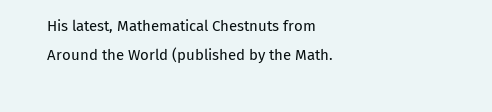His latest, Mathematical Chestnuts from Around the World (published by the Math.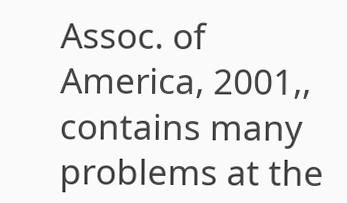Assoc. of America, 2001,, contains many problems at the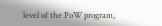level of the PoW program,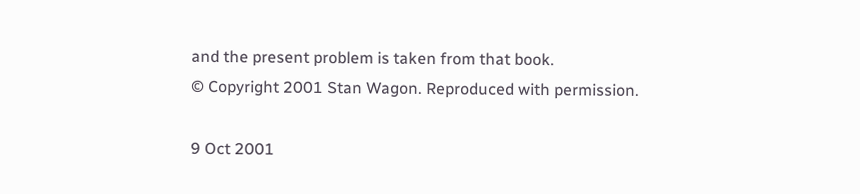and the present problem is taken from that book.
© Copyright 2001 Stan Wagon. Reproduced with permission.

9 Oct 2001